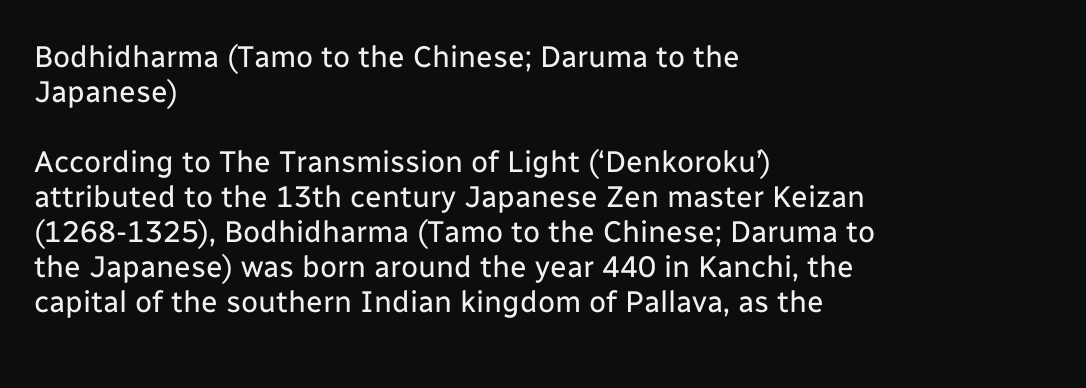Bodhidharma (Tamo to the Chinese; Daruma to the Japanese)

According to The Transmission of Light (‘Denkoroku’) attributed to the 13th century Japanese Zen master Keizan (1268-1325), Bodhidharma (Tamo to the Chinese; Daruma to the Japanese) was born around the year 440 in Kanchi, the capital of the southern Indian kingdom of Pallava, as the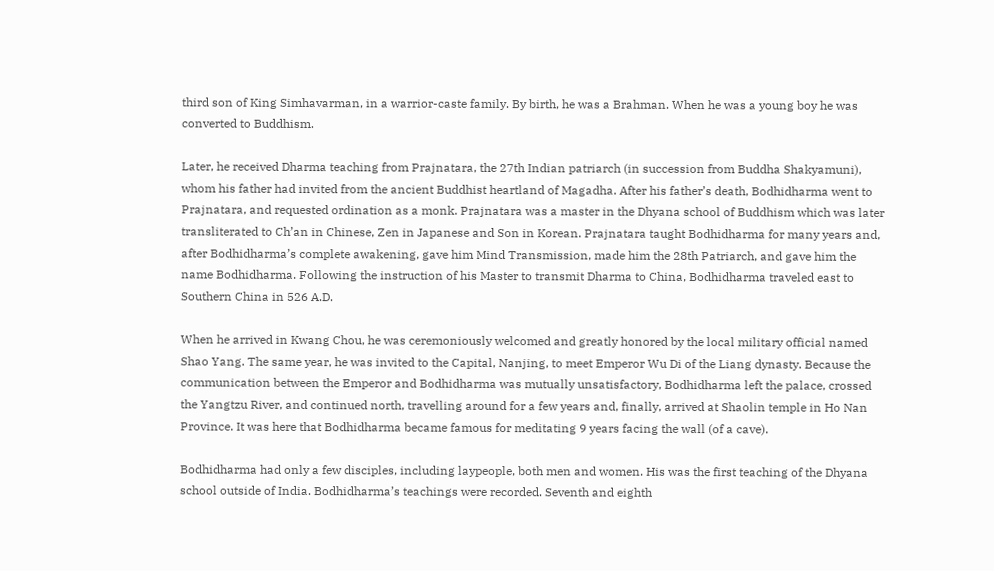third son of King Simhavarman, in a warrior-caste family. By birth, he was a Brahman. When he was a young boy he was converted to Buddhism.

Later, he received Dharma teaching from Prajnatara, the 27th Indian patriarch (in succession from Buddha Shakyamuni), whom his father had invited from the ancient Buddhist heartland of Magadha. After his father’s death, Bodhidharma went to Prajnatara, and requested ordination as a monk. Prajnatara was a master in the Dhyana school of Buddhism which was later transliterated to Ch’an in Chinese, Zen in Japanese and Son in Korean. Prajnatara taught Bodhidharma for many years and, after Bodhidharma’s complete awakening, gave him Mind Transmission, made him the 28th Patriarch, and gave him the name Bodhidharma. Following the instruction of his Master to transmit Dharma to China, Bodhidharma traveled east to Southern China in 526 A.D.

When he arrived in Kwang Chou, he was ceremoniously welcomed and greatly honored by the local military official named Shao Yang. The same year, he was invited to the Capital, Nanjing, to meet Emperor Wu Di of the Liang dynasty. Because the communication between the Emperor and Bodhidharma was mutually unsatisfactory, Bodhidharma left the palace, crossed the Yangtzu River, and continued north, travelling around for a few years and, finally, arrived at Shaolin temple in Ho Nan Province. It was here that Bodhidharma became famous for meditating 9 years facing the wall (of a cave).

Bodhidharma had only a few disciples, including laypeople, both men and women. His was the first teaching of the Dhyana school outside of India. Bodhidharma’s teachings were recorded. Seventh and eighth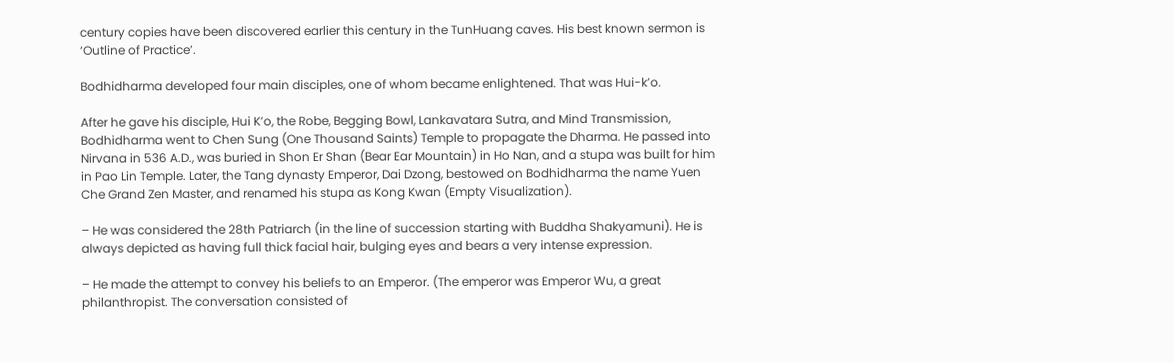century copies have been discovered earlier this century in the TunHuang caves. His best known sermon is ‘Outline of Practice’.

Bodhidharma developed four main disciples, one of whom became enlightened. That was Hui-k’o.

After he gave his disciple, Hui K’o, the Robe, Begging Bowl, Lankavatara Sutra, and Mind Transmission, Bodhidharma went to Chen Sung (One Thousand Saints) Temple to propagate the Dharma. He passed into Nirvana in 536 A.D., was buried in Shon Er Shan (Bear Ear Mountain) in Ho Nan, and a stupa was built for him in Pao Lin Temple. Later, the Tang dynasty Emperor, Dai Dzong, bestowed on Bodhidharma the name Yuen Che Grand Zen Master, and renamed his stupa as Kong Kwan (Empty Visualization).

– He was considered the 28th Patriarch (in the line of succession starting with Buddha Shakyamuni). He is always depicted as having full thick facial hair, bulging eyes and bears a very intense expression.

– He made the attempt to convey his beliefs to an Emperor. (The emperor was Emperor Wu, a great philanthropist. The conversation consisted of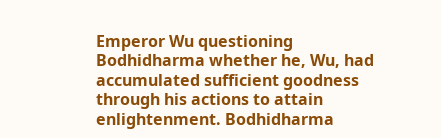Emperor Wu questioning Bodhidharma whether he, Wu, had accumulated sufficient goodness through his actions to attain enlightenment. Bodhidharma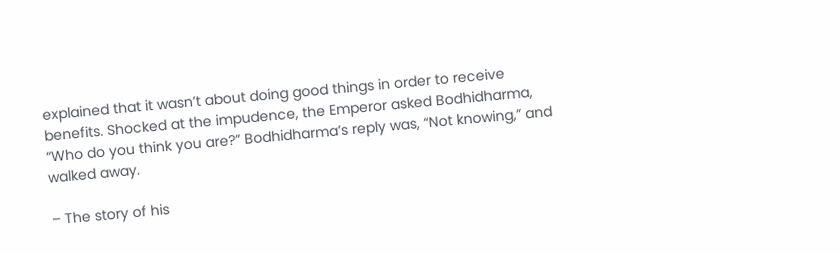explained that it wasn’t about doing good things in order to receive benefits. Shocked at the impudence, the Emperor asked Bodhidharma, “Who do you think you are?” Bodhidharma’s reply was, “Not knowing,” and walked away.

– The story of his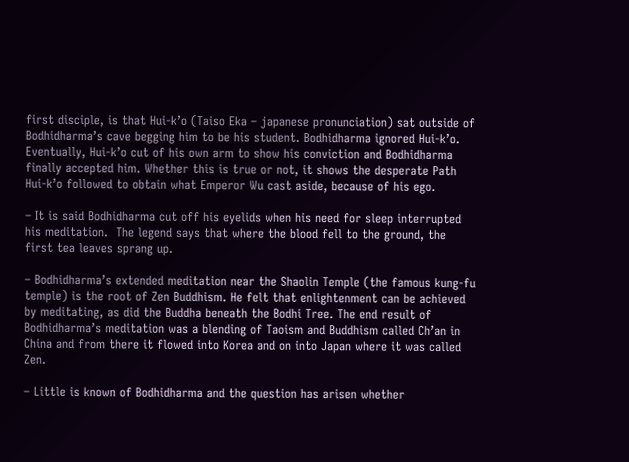first disciple, is that Hui-k’o (Taiso Eka – japanese pronunciation) sat outside of Bodhidharma’s cave begging him to be his student. Bodhidharma ignored Hui-k’o. Eventually, Hui-k’o cut of his own arm to show his conviction and Bodhidharma finally accepted him. Whether this is true or not, it shows the desperate Path Hui-k’o followed to obtain what Emperor Wu cast aside, because of his ego.

– It is said Bodhidharma cut off his eyelids when his need for sleep interrupted his meditation.  The legend says that where the blood fell to the ground, the first tea leaves sprang up.

– Bodhidharma’s extended meditation near the Shaolin Temple (the famous kung-fu temple) is the root of Zen Buddhism. He felt that enlightenment can be achieved by meditating, as did the Buddha beneath the Bodhi Tree. The end result of Bodhidharma’s meditation was a blending of Taoism and Buddhism called Ch’an in China and from there it flowed into Korea and on into Japan where it was called Zen.

– Little is known of Bodhidharma and the question has arisen whether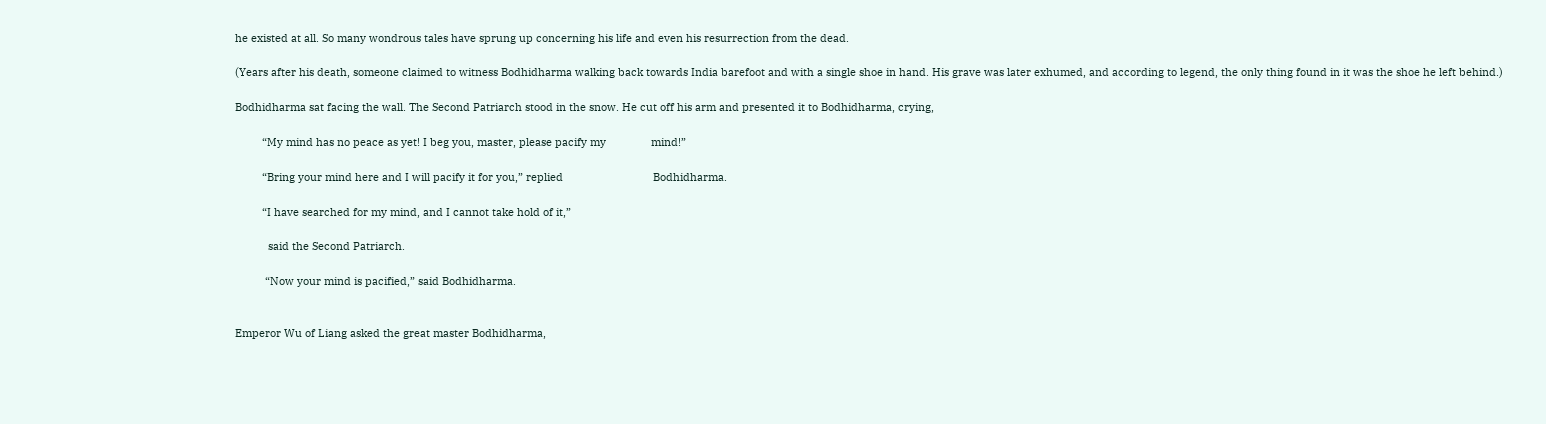he existed at all. So many wondrous tales have sprung up concerning his life and even his resurrection from the dead.

(Years after his death, someone claimed to witness Bodhidharma walking back towards India barefoot and with a single shoe in hand. His grave was later exhumed, and according to legend, the only thing found in it was the shoe he left behind.)

Bodhidharma sat facing the wall. The Second Patriarch stood in the snow. He cut off his arm and presented it to Bodhidharma, crying,

         “My mind has no peace as yet! I beg you, master, please pacify my               mind!”

         “Bring your mind here and I will pacify it for you,” replied                              Bodhidharma.

         “I have searched for my mind, and I cannot take hold of it,”

           said the Second Patriarch.

          “Now your mind is pacified,” said Bodhidharma.


Emperor Wu of Liang asked the great master Bodhidharma,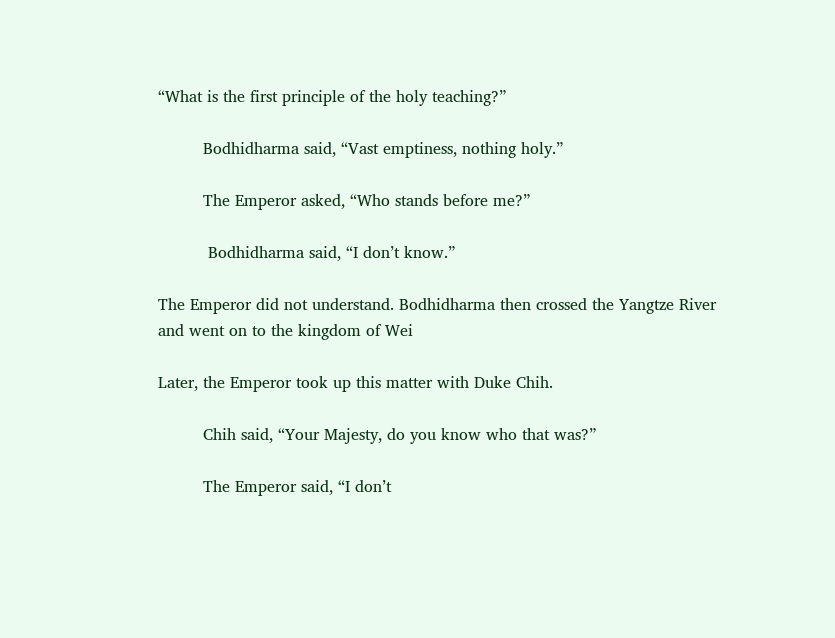“What is the first principle of the holy teaching?”

         Bodhidharma said, “Vast emptiness, nothing holy.”

         The Emperor asked, “Who stands before me?”

          Bodhidharma said, “I don’t know.”

The Emperor did not understand. Bodhidharma then crossed the Yangtze River and went on to the kingdom of Wei

Later, the Emperor took up this matter with Duke Chih.

         Chih said, “Your Majesty, do you know who that was?”

         The Emperor said, “I don’t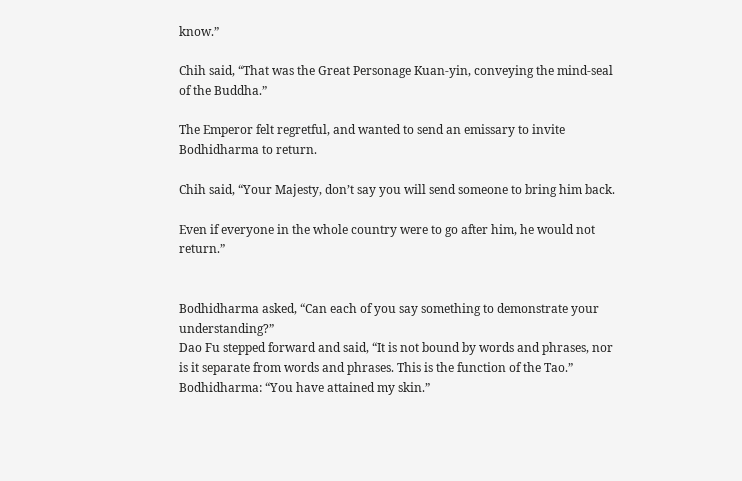know.”

Chih said, “That was the Great Personage Kuan-yin, conveying the mind-seal of the Buddha.”

The Emperor felt regretful, and wanted to send an emissary to invite Bodhidharma to return.

Chih said, “Your Majesty, don’t say you will send someone to bring him back.

Even if everyone in the whole country were to go after him, he would not return.”


Bodhidharma asked, “Can each of you say something to demonstrate your understanding?”
Dao Fu stepped forward and said, “It is not bound by words and phrases, nor is it separate from words and phrases. This is the function of the Tao.”
Bodhidharma: “You have attained my skin.”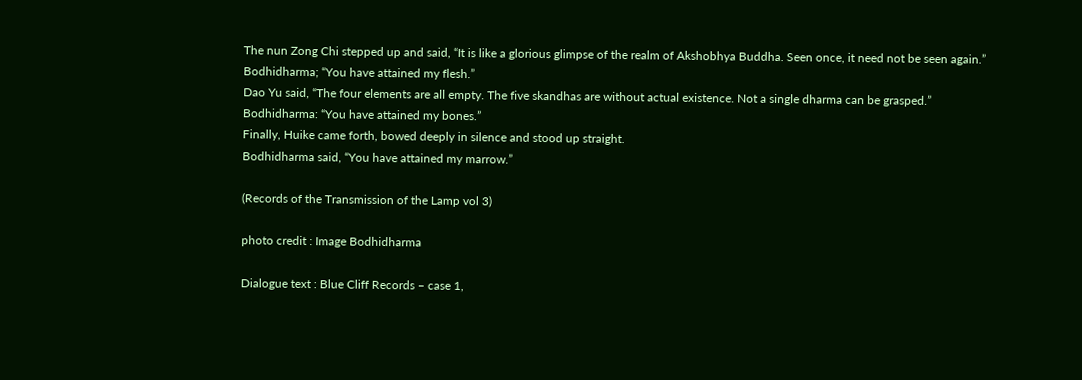The nun Zong Chi stepped up and said, “It is like a glorious glimpse of the realm of Akshobhya Buddha. Seen once, it need not be seen again.”
Bodhidharma; “You have attained my flesh.”
Dao Yu said, “The four elements are all empty. The five skandhas are without actual existence. Not a single dharma can be grasped.”
Bodhidharma: “You have attained my bones.”
Finally, Huike came forth, bowed deeply in silence and stood up straight.
Bodhidharma said, “You have attained my marrow.”

(Records of the Transmission of the Lamp vol 3)

photo credit : Image Bodhidharma

Dialogue text : Blue Cliff Records – case 1,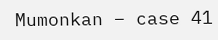Mumonkan – case 41